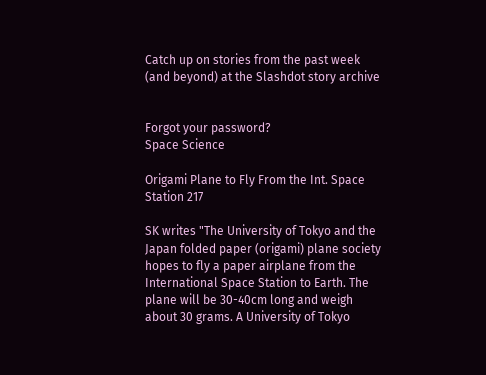Catch up on stories from the past week (and beyond) at the Slashdot story archive


Forgot your password?
Space Science

Origami Plane to Fly From the Int. Space Station 217

SK writes "The University of Tokyo and the Japan folded paper (origami) plane society hopes to fly a paper airplane from the International Space Station to Earth. The plane will be 30-40cm long and weigh about 30 grams. A University of Tokyo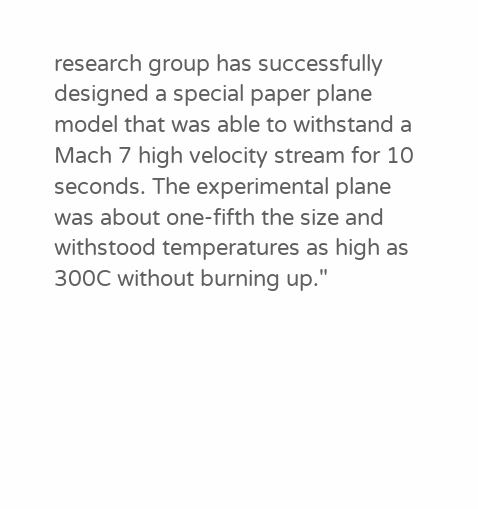research group has successfully designed a special paper plane model that was able to withstand a Mach 7 high velocity stream for 10 seconds. The experimental plane was about one-fifth the size and withstood temperatures as high as 300C without burning up."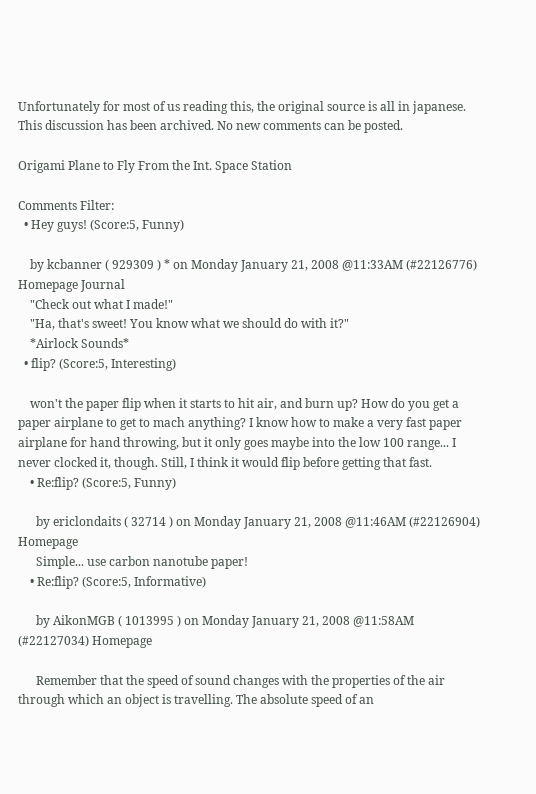Unfortunately for most of us reading this, the original source is all in japanese.
This discussion has been archived. No new comments can be posted.

Origami Plane to Fly From the Int. Space Station

Comments Filter:
  • Hey guys! (Score:5, Funny)

    by kcbanner ( 929309 ) * on Monday January 21, 2008 @11:33AM (#22126776) Homepage Journal
    "Check out what I made!"
    "Ha, that's sweet! You know what we should do with it?"
    *Airlock Sounds*
  • flip? (Score:5, Interesting)

    won't the paper flip when it starts to hit air, and burn up? How do you get a paper airplane to get to mach anything? I know how to make a very fast paper airplane for hand throwing, but it only goes maybe into the low 100 range... I never clocked it, though. Still, I think it would flip before getting that fast.
    • Re:flip? (Score:5, Funny)

      by ericlondaits ( 32714 ) on Monday January 21, 2008 @11:46AM (#22126904) Homepage
      Simple... use carbon nanotube paper!
    • Re:flip? (Score:5, Informative)

      by AikonMGB ( 1013995 ) on Monday January 21, 2008 @11:58AM (#22127034) Homepage

      Remember that the speed of sound changes with the properties of the air through which an object is travelling. The absolute speed of an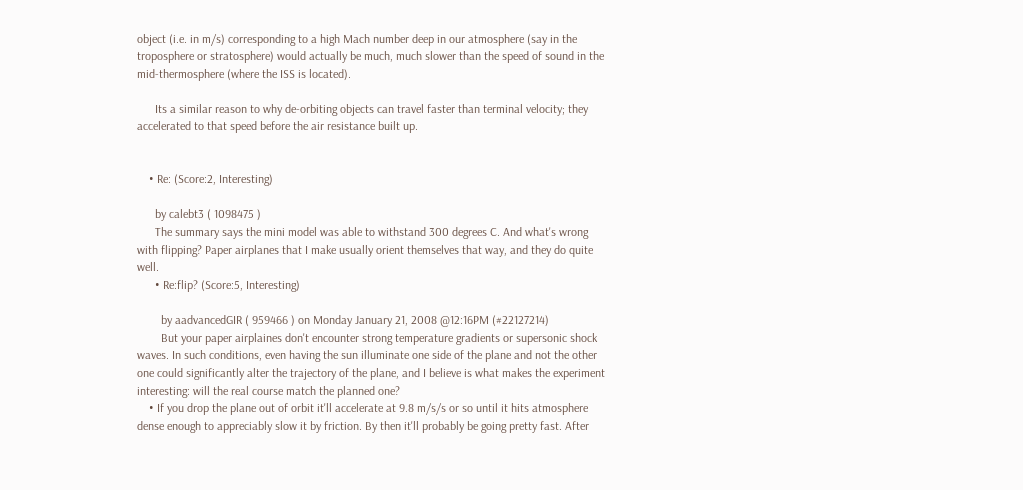object (i.e. in m/s) corresponding to a high Mach number deep in our atmosphere (say in the troposphere or stratosphere) would actually be much, much slower than the speed of sound in the mid-thermosphere (where the ISS is located).

      Its a similar reason to why de-orbiting objects can travel faster than terminal velocity; they accelerated to that speed before the air resistance built up.


    • Re: (Score:2, Interesting)

      by calebt3 ( 1098475 )
      The summary says the mini model was able to withstand 300 degrees C. And what's wrong with flipping? Paper airplanes that I make usually orient themselves that way, and they do quite well.
      • Re:flip? (Score:5, Interesting)

        by aadvancedGIR ( 959466 ) on Monday January 21, 2008 @12:16PM (#22127214)
        But your paper airplaines don't encounter strong temperature gradients or supersonic shock waves. In such conditions, even having the sun illuminate one side of the plane and not the other one could significantly alter the trajectory of the plane, and I believe is what makes the experiment interesting: will the real course match the planned one?
    • If you drop the plane out of orbit it'll accelerate at 9.8 m/s/s or so until it hits atmosphere dense enough to appreciably slow it by friction. By then it'll probably be going pretty fast. After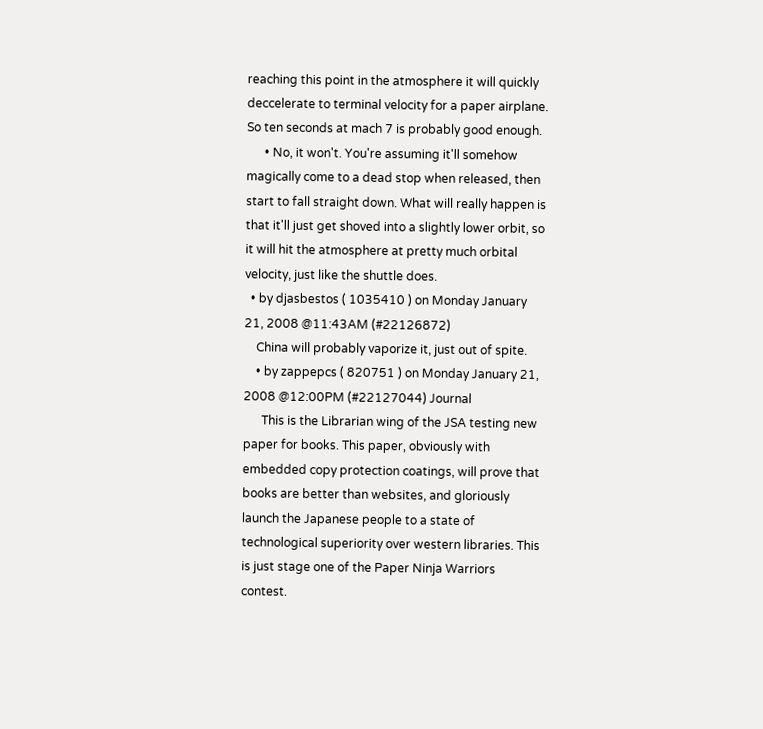reaching this point in the atmosphere it will quickly deccelerate to terminal velocity for a paper airplane. So ten seconds at mach 7 is probably good enough.
      • No, it won't. You're assuming it'll somehow magically come to a dead stop when released, then start to fall straight down. What will really happen is that it'll just get shoved into a slightly lower orbit, so it will hit the atmosphere at pretty much orbital velocity, just like the shuttle does.
  • by djasbestos ( 1035410 ) on Monday January 21, 2008 @11:43AM (#22126872)
    China will probably vaporize it, just out of spite.
    • by zappepcs ( 820751 ) on Monday January 21, 2008 @12:00PM (#22127044) Journal
      This is the Librarian wing of the JSA testing new paper for books. This paper, obviously with embedded copy protection coatings, will prove that books are better than websites, and gloriously launch the Japanese people to a state of technological superiority over western libraries. This is just stage one of the Paper Ninja Warriors contest.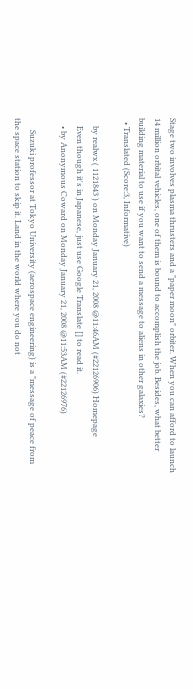Stage two involves plasma thrusters and a "paper moon" orbiter. When you can afford to launch 14 million orbital vehicles, one of them is bound to accomplish the job. Besides, what better building material to use if you want to send a message to aliens in other galaxies?
  • Translated (Score:3, Informative)

    by realwx ( 1121843 ) on Monday January 21, 2008 @11:46AM (#22126906) Homepage
    Even though it's in Japanese, just use Google Translate [] to read it.
    • by Anonymous Coward on Monday January 21, 2008 @11:53AM (#22126976)

      Suzuki professor at Tokyo University (aerospace engineering) is a "message of peace from the space station to skip it. Land in the world where you do not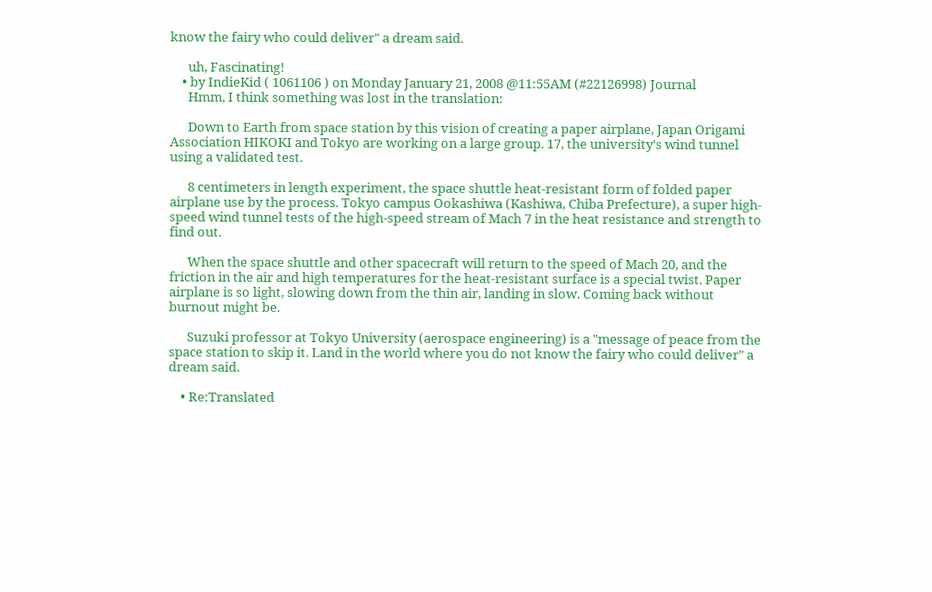know the fairy who could deliver" a dream said.

      uh, Fascinating!
    • by IndieKid ( 1061106 ) on Monday January 21, 2008 @11:55AM (#22126998) Journal
      Hmm, I think something was lost in the translation:

      Down to Earth from space station by this vision of creating a paper airplane, Japan Origami Association HIKOKI and Tokyo are working on a large group. 17, the university's wind tunnel using a validated test.

      8 centimeters in length experiment, the space shuttle heat-resistant form of folded paper airplane use by the process. Tokyo campus Ookashiwa (Kashiwa, Chiba Prefecture), a super high-speed wind tunnel tests of the high-speed stream of Mach 7 in the heat resistance and strength to find out.

      When the space shuttle and other spacecraft will return to the speed of Mach 20, and the friction in the air and high temperatures for the heat-resistant surface is a special twist. Paper airplane is so light, slowing down from the thin air, landing in slow. Coming back without burnout might be.

      Suzuki professor at Tokyo University (aerospace engineering) is a "message of peace from the space station to skip it. Land in the world where you do not know the fairy who could deliver" a dream said.

    • Re:Translated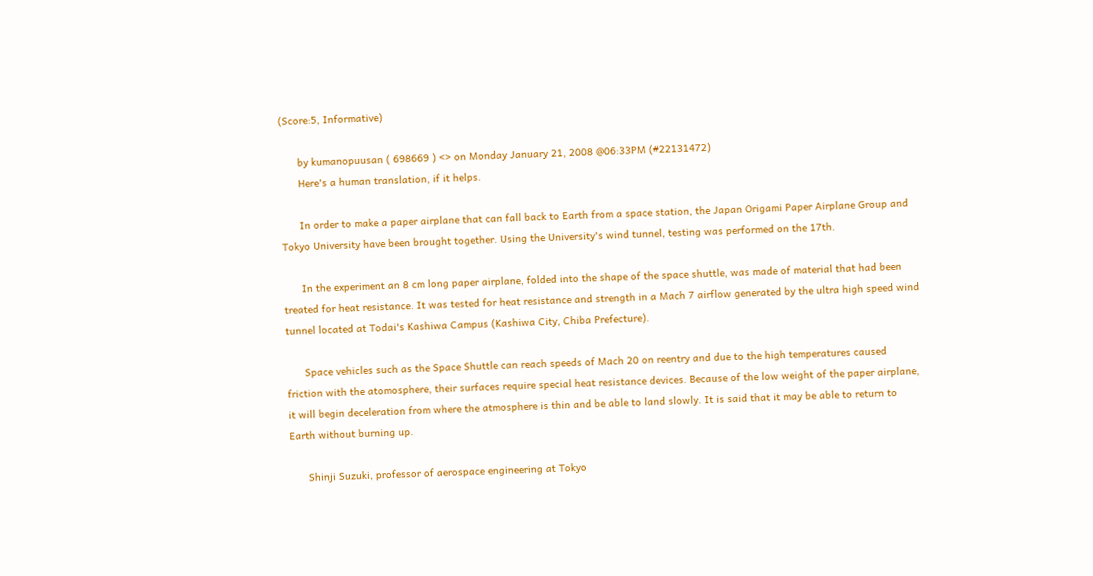(Score:5, Informative)

      by kumanopuusan ( 698669 ) <> on Monday January 21, 2008 @06:33PM (#22131472)
      Here's a human translation, if it helps.

      In order to make a paper airplane that can fall back to Earth from a space station, the Japan Origami Paper Airplane Group and Tokyo University have been brought together. Using the University's wind tunnel, testing was performed on the 17th.

      In the experiment an 8 cm long paper airplane, folded into the shape of the space shuttle, was made of material that had been treated for heat resistance. It was tested for heat resistance and strength in a Mach 7 airflow generated by the ultra high speed wind tunnel located at Todai's Kashiwa Campus (Kashiwa City, Chiba Prefecture).

      Space vehicles such as the Space Shuttle can reach speeds of Mach 20 on reentry and due to the high temperatures caused friction with the atomosphere, their surfaces require special heat resistance devices. Because of the low weight of the paper airplane, it will begin deceleration from where the atmosphere is thin and be able to land slowly. It is said that it may be able to return to Earth without burning up.

      Shinji Suzuki, professor of aerospace engineering at Tokyo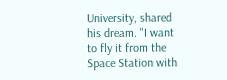University, shared his dream. "I want to fly it from the Space Station with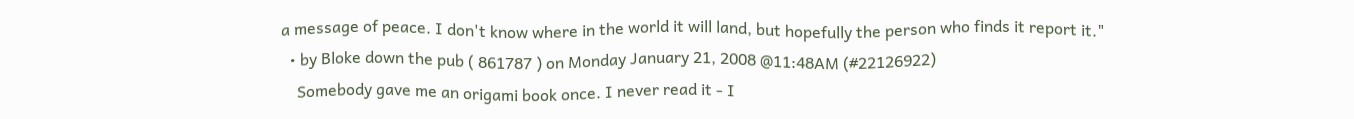a message of peace. I don't know where in the world it will land, but hopefully the person who finds it report it."
  • by Bloke down the pub ( 861787 ) on Monday January 21, 2008 @11:48AM (#22126922)
    Somebody gave me an origami book once. I never read it - I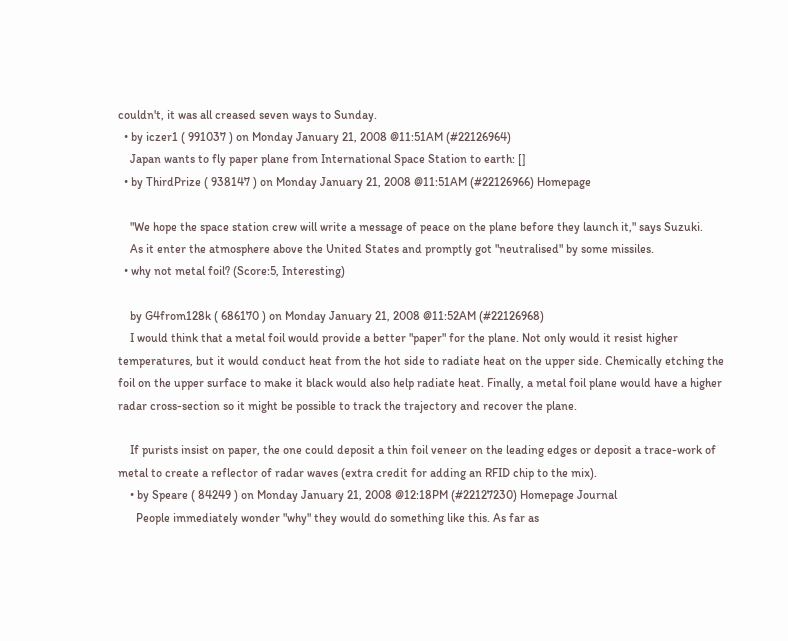couldn't, it was all creased seven ways to Sunday.
  • by iczer1 ( 991037 ) on Monday January 21, 2008 @11:51AM (#22126964)
    Japan wants to fly paper plane from International Space Station to earth: []
  • by ThirdPrize ( 938147 ) on Monday January 21, 2008 @11:51AM (#22126966) Homepage

    "We hope the space station crew will write a message of peace on the plane before they launch it," says Suzuki.
    As it enter the atmosphere above the United States and promptly got "neutralised" by some missiles.
  • why not metal foil? (Score:5, Interesting)

    by G4from128k ( 686170 ) on Monday January 21, 2008 @11:52AM (#22126968)
    I would think that a metal foil would provide a better "paper" for the plane. Not only would it resist higher temperatures, but it would conduct heat from the hot side to radiate heat on the upper side. Chemically etching the foil on the upper surface to make it black would also help radiate heat. Finally, a metal foil plane would have a higher radar cross-section so it might be possible to track the trajectory and recover the plane.

    If purists insist on paper, the one could deposit a thin foil veneer on the leading edges or deposit a trace-work of metal to create a reflector of radar waves (extra credit for adding an RFID chip to the mix).
    • by Speare ( 84249 ) on Monday January 21, 2008 @12:18PM (#22127230) Homepage Journal
      People immediately wonder "why" they would do something like this. As far as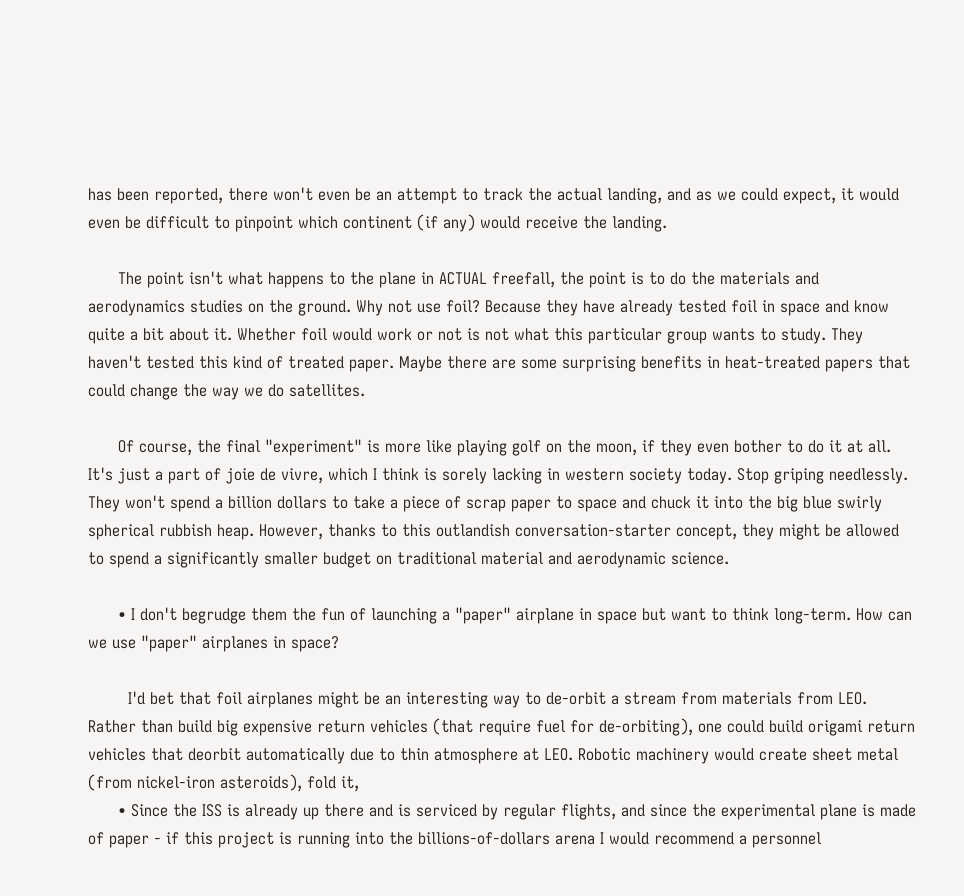has been reported, there won't even be an attempt to track the actual landing, and as we could expect, it would even be difficult to pinpoint which continent (if any) would receive the landing.

      The point isn't what happens to the plane in ACTUAL freefall, the point is to do the materials and aerodynamics studies on the ground. Why not use foil? Because they have already tested foil in space and know quite a bit about it. Whether foil would work or not is not what this particular group wants to study. They haven't tested this kind of treated paper. Maybe there are some surprising benefits in heat-treated papers that could change the way we do satellites.

      Of course, the final "experiment" is more like playing golf on the moon, if they even bother to do it at all. It's just a part of joie de vivre, which I think is sorely lacking in western society today. Stop griping needlessly. They won't spend a billion dollars to take a piece of scrap paper to space and chuck it into the big blue swirly spherical rubbish heap. However, thanks to this outlandish conversation-starter concept, they might be allowed to spend a significantly smaller budget on traditional material and aerodynamic science.

      • I don't begrudge them the fun of launching a "paper" airplane in space but want to think long-term. How can we use "paper" airplanes in space?

        I'd bet that foil airplanes might be an interesting way to de-orbit a stream from materials from LEO. Rather than build big expensive return vehicles (that require fuel for de-orbiting), one could build origami return vehicles that deorbit automatically due to thin atmosphere at LEO. Robotic machinery would create sheet metal (from nickel-iron asteroids), fold it,
      • Since the ISS is already up there and is serviced by regular flights, and since the experimental plane is made of paper - if this project is running into the billions-of-dollars arena I would recommend a personnel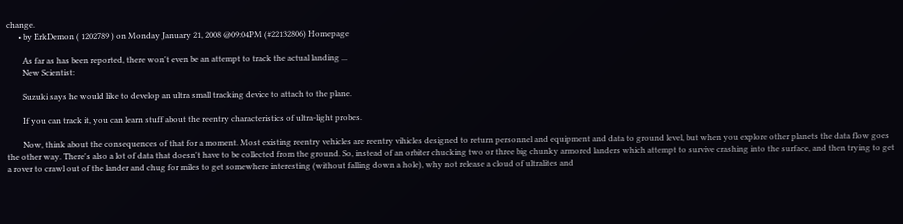change.
      • by ErkDemon ( 1202789 ) on Monday January 21, 2008 @09:04PM (#22132806) Homepage

        As far as has been reported, there won't even be an attempt to track the actual landing ...
        New Scientist:

        Suzuki says he would like to develop an ultra small tracking device to attach to the plane.

        If you can track it, you can learn stuff about the reentry characteristics of ultra-light probes.

        Now, think about the consequences of that for a moment. Most existing reentry vehicles are reentry vihicles designed to return personnel and equipment and data to ground level, but when you explore other planets the data flow goes the other way. There's also a lot of data that doesn't have to be collected from the ground. So, instead of an orbiter chucking two or three big chunky armored landers which attempt to survive crashing into the surface, and then trying to get a rover to crawl out of the lander and chug for miles to get somewhere interesting (without falling down a hole), why not release a cloud of ultralites and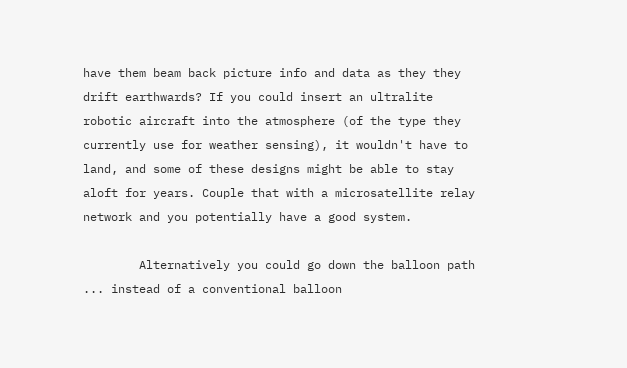have them beam back picture info and data as they they drift earthwards? If you could insert an ultralite robotic aircraft into the atmosphere (of the type they currently use for weather sensing), it wouldn't have to land, and some of these designs might be able to stay aloft for years. Couple that with a microsatellite relay network and you potentially have a good system.

        Alternatively you could go down the balloon path ... instead of a conventional balloon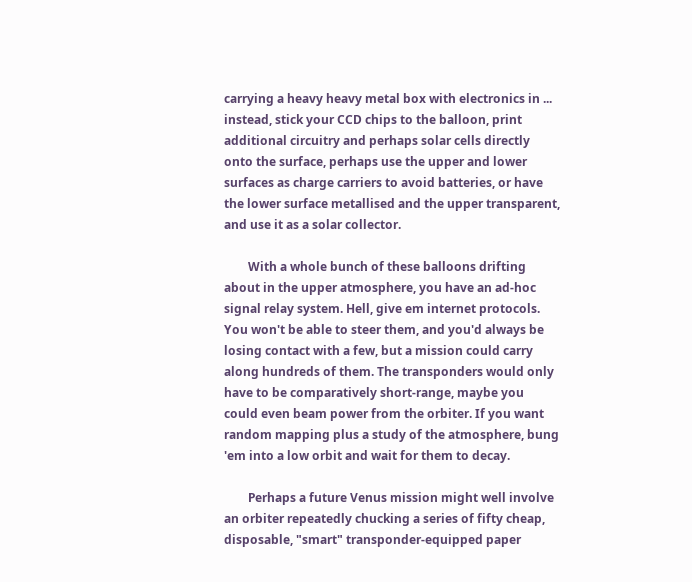carrying a heavy heavy metal box with electronics in ... instead, stick your CCD chips to the balloon, print additional circuitry and perhaps solar cells directly onto the surface, perhaps use the upper and lower surfaces as charge carriers to avoid batteries, or have the lower surface metallised and the upper transparent, and use it as a solar collector.

        With a whole bunch of these balloons drifting about in the upper atmosphere, you have an ad-hoc signal relay system. Hell, give em internet protocols. You won't be able to steer them, and you'd always be losing contact with a few, but a mission could carry along hundreds of them. The transponders would only have to be comparatively short-range, maybe you could even beam power from the orbiter. If you want random mapping plus a study of the atmosphere, bung 'em into a low orbit and wait for them to decay.

        Perhaps a future Venus mission might well involve an orbiter repeatedly chucking a series of fifty cheap, disposable, "smart" transponder-equipped paper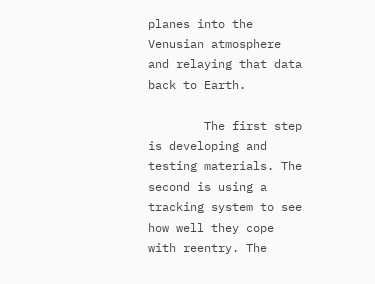planes into the Venusian atmosphere and relaying that data back to Earth.

        The first step is developing and testing materials. The second is using a tracking system to see how well they cope with reentry. The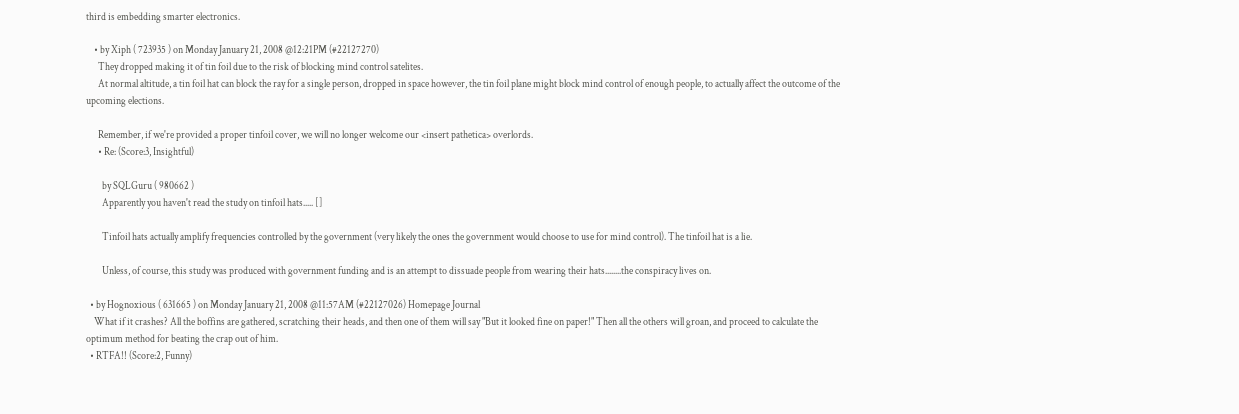third is embedding smarter electronics.

    • by Xiph ( 723935 ) on Monday January 21, 2008 @12:21PM (#22127270)
      They dropped making it of tin foil due to the risk of blocking mind control satelites.
      At normal altitude, a tin foil hat can block the ray for a single person, dropped in space however, the tin foil plane might block mind control of enough people, to actually affect the outcome of the upcoming elections.

      Remember, if we're provided a proper tinfoil cover, we will no longer welcome our <insert pathetica> overlords.
      • Re: (Score:3, Insightful)

        by SQLGuru ( 980662 )
        Apparently you haven't read the study on tinfoil hats..... []

        Tinfoil hats actually amplify frequencies controlled by the government (very likely the ones the government would choose to use for mind control). The tinfoil hat is a lie.

        Unless, of course, this study was produced with government funding and is an attempt to dissuade people from wearing their hats........the conspiracy lives on.

  • by Hognoxious ( 631665 ) on Monday January 21, 2008 @11:57AM (#22127026) Homepage Journal
    What if it crashes? All the boffins are gathered, scratching their heads, and then one of them will say "But it looked fine on paper!" Then all the others will groan, and proceed to calculate the optimum method for beating the crap out of him.
  • RTFA!! (Score:2, Funny)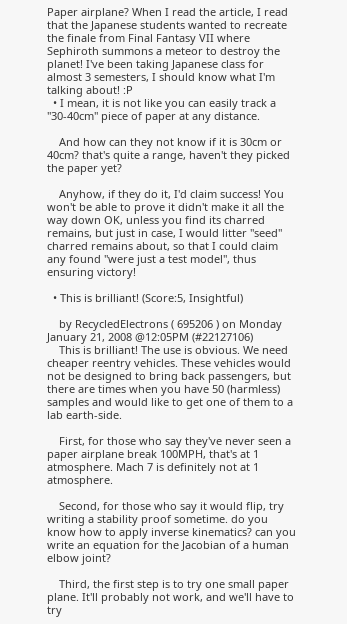Paper airplane? When I read the article, I read that the Japanese students wanted to recreate the finale from Final Fantasy VII where Sephiroth summons a meteor to destroy the planet! I've been taking Japanese class for almost 3 semesters, I should know what I'm talking about! :P
  • I mean, it is not like you can easily track a "30-40cm" piece of paper at any distance.

    And how can they not know if it is 30cm or 40cm? that's quite a range, haven't they picked the paper yet?

    Anyhow, if they do it, I'd claim success! You won't be able to prove it didn't make it all the way down OK, unless you find its charred remains, but just in case, I would litter "seed" charred remains about, so that I could claim any found "were just a test model", thus ensuring victory!

  • This is brilliant! (Score:5, Insightful)

    by RecycledElectrons ( 695206 ) on Monday January 21, 2008 @12:05PM (#22127106)
    This is brilliant! The use is obvious. We need cheaper reentry vehicles. These vehicles would not be designed to bring back passengers, but there are times when you have 50 (harmless) samples and would like to get one of them to a lab earth-side.

    First, for those who say they've never seen a paper airplane break 100MPH, that's at 1 atmosphere. Mach 7 is definitely not at 1 atmosphere.

    Second, for those who say it would flip, try writing a stability proof sometime. do you know how to apply inverse kinematics? can you write an equation for the Jacobian of a human elbow joint?

    Third, the first step is to try one small paper plane. It'll probably not work, and we'll have to try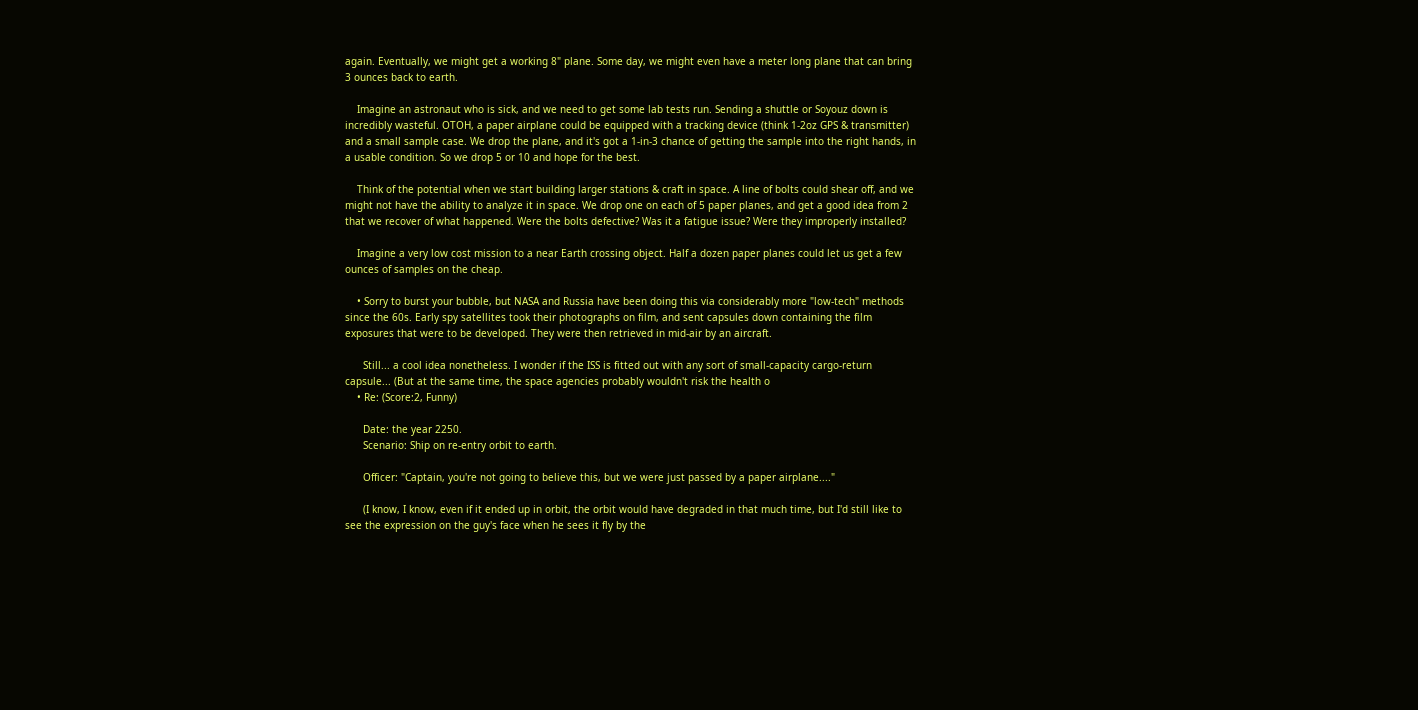again. Eventually, we might get a working 8" plane. Some day, we might even have a meter long plane that can bring 3 ounces back to earth.

    Imagine an astronaut who is sick, and we need to get some lab tests run. Sending a shuttle or Soyouz down is incredibly wasteful. OTOH, a paper airplane could be equipped with a tracking device (think 1-2oz GPS & transmitter) and a small sample case. We drop the plane, and it's got a 1-in-3 chance of getting the sample into the right hands, in a usable condition. So we drop 5 or 10 and hope for the best.

    Think of the potential when we start building larger stations & craft in space. A line of bolts could shear off, and we might not have the ability to analyze it in space. We drop one on each of 5 paper planes, and get a good idea from 2 that we recover of what happened. Were the bolts defective? Was it a fatigue issue? Were they improperly installed?

    Imagine a very low cost mission to a near Earth crossing object. Half a dozen paper planes could let us get a few ounces of samples on the cheap.

    • Sorry to burst your bubble, but NASA and Russia have been doing this via considerably more "low-tech" methods since the 60s. Early spy satellites took their photographs on film, and sent capsules down containing the film exposures that were to be developed. They were then retrieved in mid-air by an aircraft.

      Still... a cool idea nonetheless. I wonder if the ISS is fitted out with any sort of small-capacity cargo-return capsule... (But at the same time, the space agencies probably wouldn't risk the health o
    • Re: (Score:2, Funny)

      Date: the year 2250.
      Scenario: Ship on re-entry orbit to earth.

      Officer: "Captain, you're not going to believe this, but we were just passed by a paper airplane...."

      (I know, I know, even if it ended up in orbit, the orbit would have degraded in that much time, but I'd still like to see the expression on the guy's face when he sees it fly by the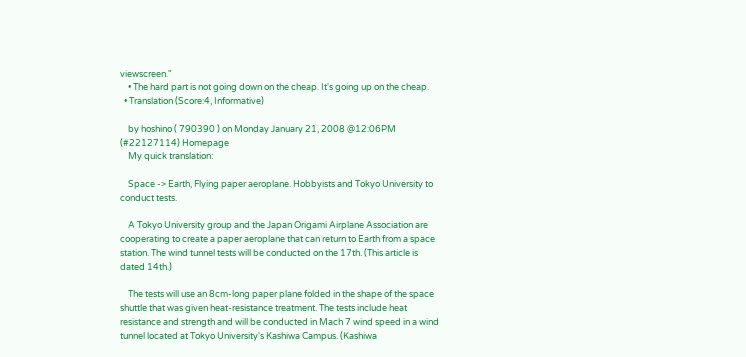viewscreen."
    • The hard part is not going down on the cheap. It's going up on the cheap.
  • Translation (Score:4, Informative)

    by hoshino ( 790390 ) on Monday January 21, 2008 @12:06PM (#22127114) Homepage
    My quick translation:

    Space -> Earth, Flying paper aeroplane. Hobbyists and Tokyo University to conduct tests.

    A Tokyo University group and the Japan Origami Airplane Association are cooperating to create a paper aeroplane that can return to Earth from a space station. The wind tunnel tests will be conducted on the 17th. (This article is dated 14th.)

    The tests will use an 8cm-long paper plane folded in the shape of the space shuttle that was given heat-resistance treatment. The tests include heat resistance and strength and will be conducted in Mach 7 wind speed in a wind tunnel located at Tokyo University's Kashiwa Campus. (Kashiwa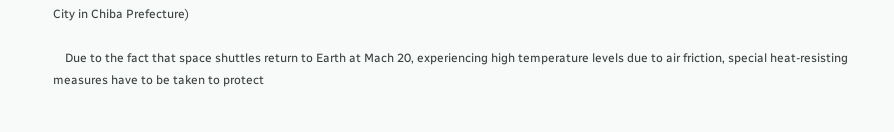City in Chiba Prefecture)

    Due to the fact that space shuttles return to Earth at Mach 20, experiencing high temperature levels due to air friction, special heat-resisting measures have to be taken to protect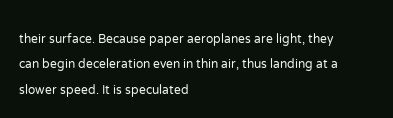their surface. Because paper aeroplanes are light, they can begin deceleration even in thin air, thus landing at a slower speed. It is speculated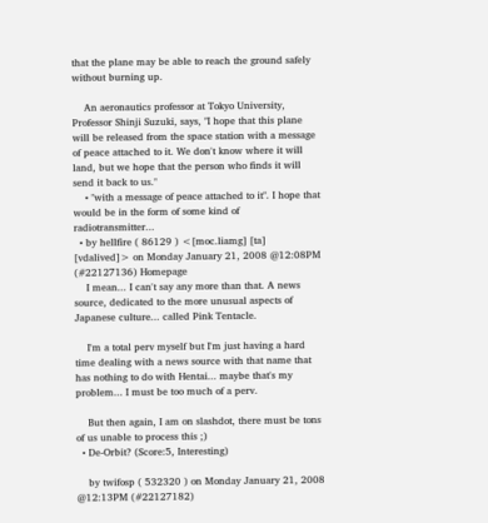that the plane may be able to reach the ground safely without burning up.

    An aeronautics professor at Tokyo University, Professor Shinji Suzuki, says, "I hope that this plane will be released from the space station with a message of peace attached to it. We don't know where it will land, but we hope that the person who finds it will send it back to us."
    • "with a message of peace attached to it". I hope that would be in the form of some kind of radiotransmitter...
  • by hellfire ( 86129 ) <[moc.liamg] [ta] [vdalived]> on Monday January 21, 2008 @12:08PM (#22127136) Homepage
    I mean... I can't say any more than that. A news source, dedicated to the more unusual aspects of Japanese culture... called Pink Tentacle.

    I'm a total perv myself but I'm just having a hard time dealing with a news source with that name that has nothing to do with Hentai... maybe that's my problem... I must be too much of a perv.

    But then again, I am on slashdot, there must be tons of us unable to process this ;)
  • De-Orbit? (Score:5, Interesting)

    by twifosp ( 532320 ) on Monday January 21, 2008 @12:13PM (#22127182)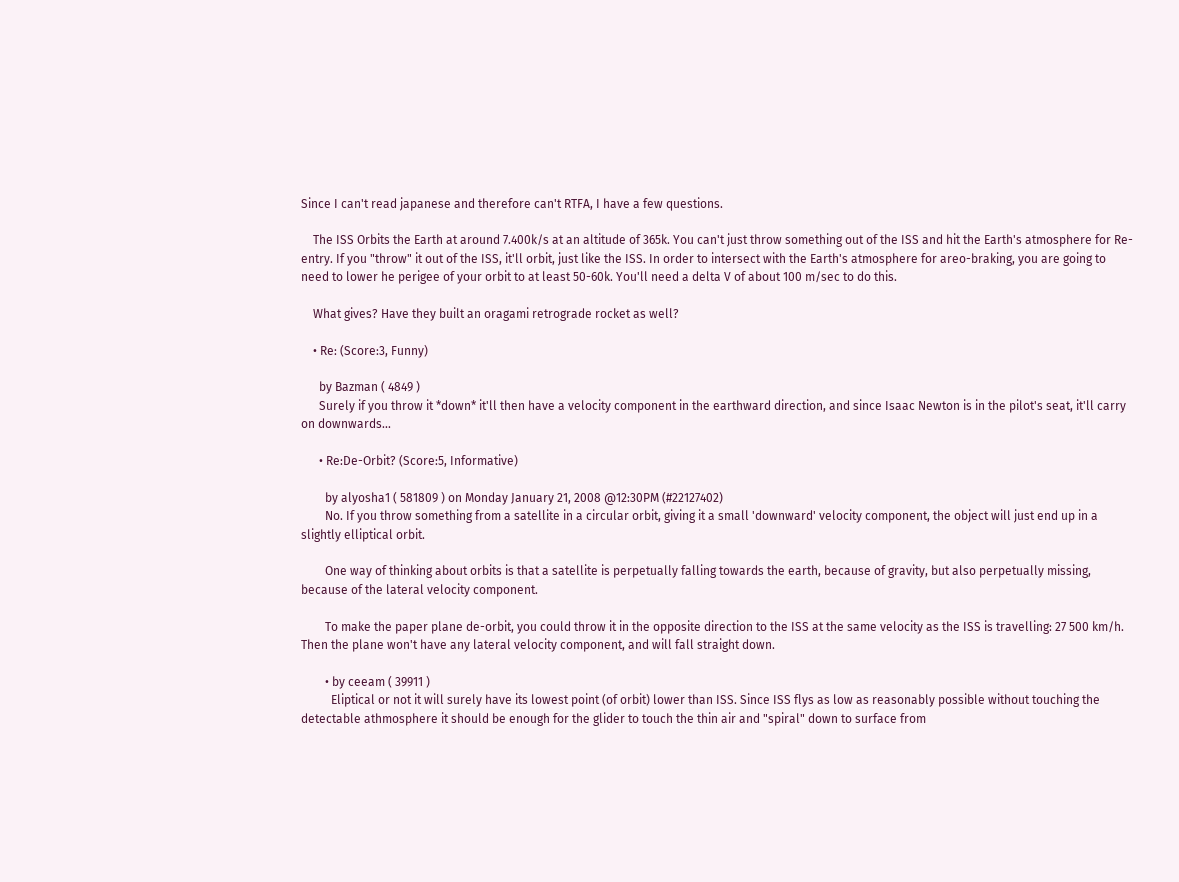Since I can't read japanese and therefore can't RTFA, I have a few questions.

    The ISS Orbits the Earth at around 7.400k/s at an altitude of 365k. You can't just throw something out of the ISS and hit the Earth's atmosphere for Re-entry. If you "throw" it out of the ISS, it'll orbit, just like the ISS. In order to intersect with the Earth's atmosphere for areo-braking, you are going to need to lower he perigee of your orbit to at least 50-60k. You'll need a delta V of about 100 m/sec to do this.

    What gives? Have they built an oragami retrograde rocket as well?

    • Re: (Score:3, Funny)

      by Bazman ( 4849 )
      Surely if you throw it *down* it'll then have a velocity component in the earthward direction, and since Isaac Newton is in the pilot's seat, it'll carry on downwards...

      • Re:De-Orbit? (Score:5, Informative)

        by alyosha1 ( 581809 ) on Monday January 21, 2008 @12:30PM (#22127402)
        No. If you throw something from a satellite in a circular orbit, giving it a small 'downward' velocity component, the object will just end up in a slightly elliptical orbit.

        One way of thinking about orbits is that a satellite is perpetually falling towards the earth, because of gravity, but also perpetually missing, because of the lateral velocity component.

        To make the paper plane de-orbit, you could throw it in the opposite direction to the ISS at the same velocity as the ISS is travelling: 27 500 km/h. Then the plane won't have any lateral velocity component, and will fall straight down.

        • by ceeam ( 39911 )
          Eliptical or not it will surely have its lowest point (of orbit) lower than ISS. Since ISS flys as low as reasonably possible without touching the detectable athmosphere it should be enough for the glider to touch the thin air and "spiral" down to surface from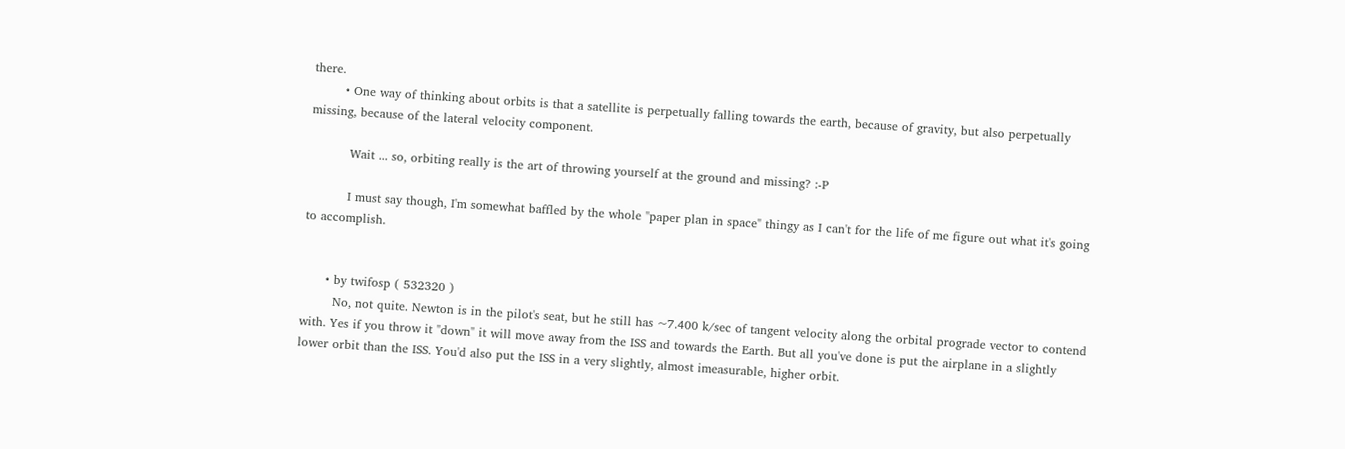there.
        • One way of thinking about orbits is that a satellite is perpetually falling towards the earth, because of gravity, but also perpetually missing, because of the lateral velocity component.

          Wait ... so, orbiting really is the art of throwing yourself at the ground and missing? :-P

          I must say though, I'm somewhat baffled by the whole "paper plan in space" thingy as I can't for the life of me figure out what it's going to accomplish.


      • by twifosp ( 532320 )
        No, not quite. Newton is in the pilot's seat, but he still has ~7.400 k/sec of tangent velocity along the orbital prograde vector to contend with. Yes if you throw it "down" it will move away from the ISS and towards the Earth. But all you've done is put the airplane in a slightly lower orbit than the ISS. You'd also put the ISS in a very slightly, almost imeasurable, higher orbit.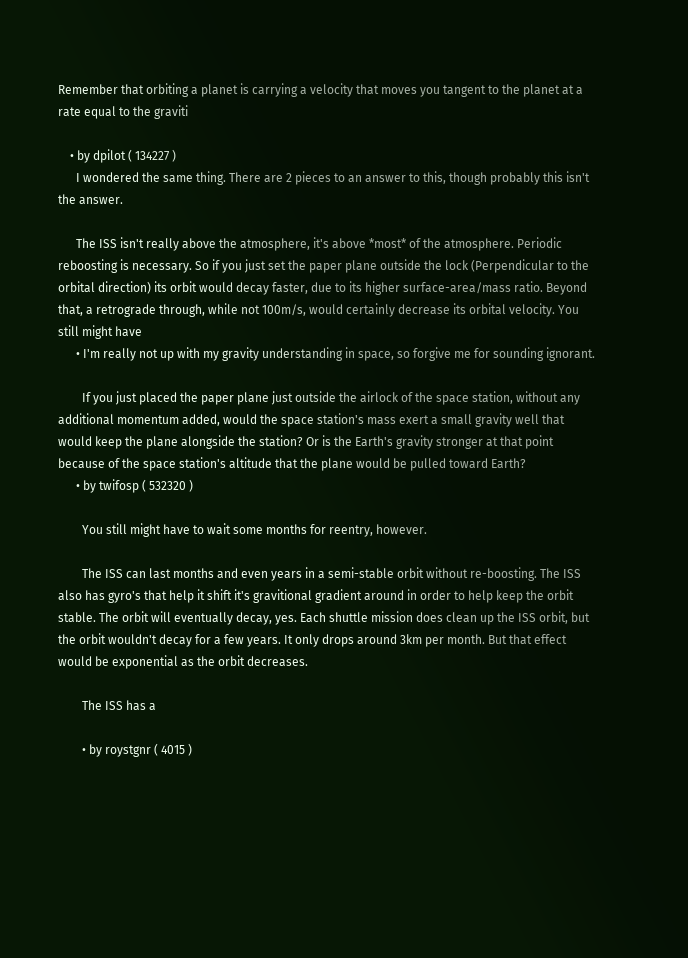Remember that orbiting a planet is carrying a velocity that moves you tangent to the planet at a rate equal to the graviti

    • by dpilot ( 134227 )
      I wondered the same thing. There are 2 pieces to an answer to this, though probably this isn't the answer.

      The ISS isn't really above the atmosphere, it's above *most* of the atmosphere. Periodic reboosting is necessary. So if you just set the paper plane outside the lock (Perpendicular to the orbital direction) its orbit would decay faster, due to its higher surface-area/mass ratio. Beyond that, a retrograde through, while not 100m/s, would certainly decrease its orbital velocity. You still might have
      • I'm really not up with my gravity understanding in space, so forgive me for sounding ignorant.

        If you just placed the paper plane just outside the airlock of the space station, without any additional momentum added, would the space station's mass exert a small gravity well that would keep the plane alongside the station? Or is the Earth's gravity stronger at that point because of the space station's altitude that the plane would be pulled toward Earth?
      • by twifosp ( 532320 )

        You still might have to wait some months for reentry, however.

        The ISS can last months and even years in a semi-stable orbit without re-boosting. The ISS also has gyro's that help it shift it's gravitional gradient around in order to help keep the orbit stable. The orbit will eventually decay, yes. Each shuttle mission does clean up the ISS orbit, but the orbit wouldn't decay for a few years. It only drops around 3km per month. But that effect would be exponential as the orbit decreases.

        The ISS has a

        • by roystgnr ( 4015 )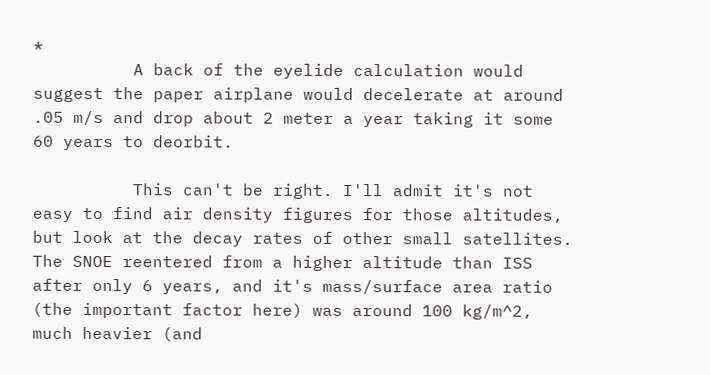*
          A back of the eyelide calculation would suggest the paper airplane would decelerate at around .05 m/s and drop about 2 meter a year taking it some 60 years to deorbit.

          This can't be right. I'll admit it's not easy to find air density figures for those altitudes, but look at the decay rates of other small satellites. The SNOE reentered from a higher altitude than ISS after only 6 years, and it's mass/surface area ratio (the important factor here) was around 100 kg/m^2, much heavier (and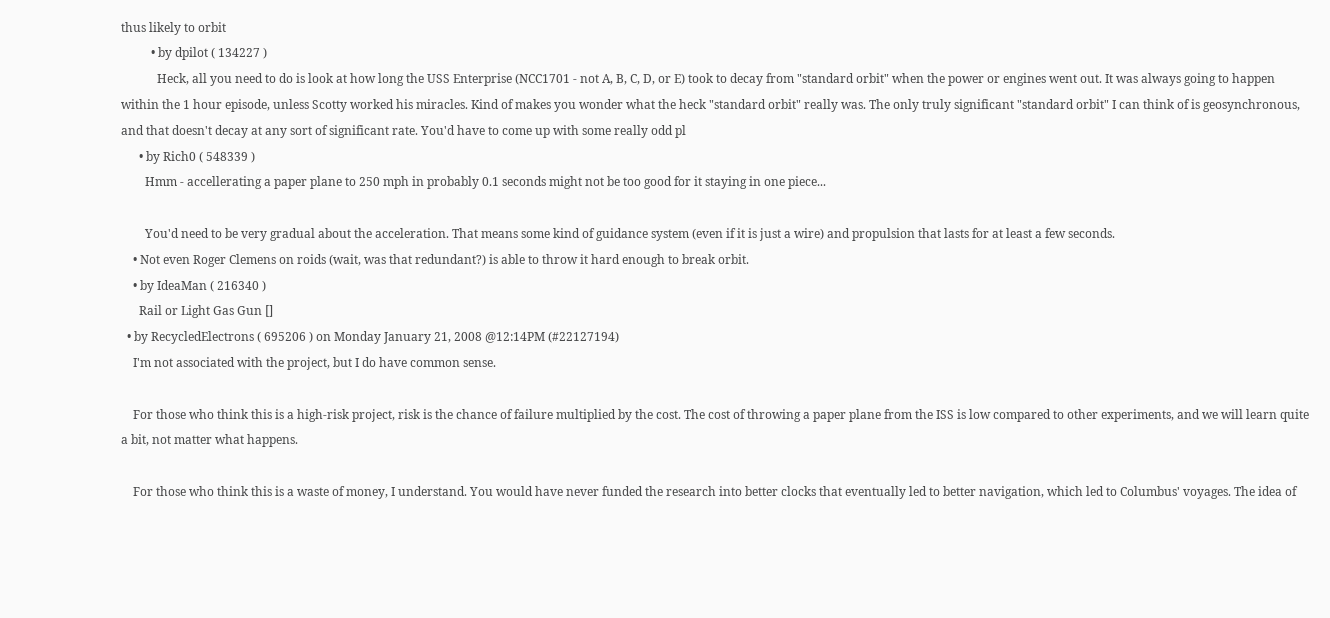thus likely to orbit
          • by dpilot ( 134227 )
            Heck, all you need to do is look at how long the USS Enterprise (NCC1701 - not A, B, C, D, or E) took to decay from "standard orbit" when the power or engines went out. It was always going to happen within the 1 hour episode, unless Scotty worked his miracles. Kind of makes you wonder what the heck "standard orbit" really was. The only truly significant "standard orbit" I can think of is geosynchronous, and that doesn't decay at any sort of significant rate. You'd have to come up with some really odd pl
      • by Rich0 ( 548339 )
        Hmm - accellerating a paper plane to 250 mph in probably 0.1 seconds might not be too good for it staying in one piece...

        You'd need to be very gradual about the acceleration. That means some kind of guidance system (even if it is just a wire) and propulsion that lasts for at least a few seconds.
    • Not even Roger Clemens on roids (wait, was that redundant?) is able to throw it hard enough to break orbit.
    • by IdeaMan ( 216340 )
      Rail or Light Gas Gun []
  • by RecycledElectrons ( 695206 ) on Monday January 21, 2008 @12:14PM (#22127194)
    I'm not associated with the project, but I do have common sense.

    For those who think this is a high-risk project, risk is the chance of failure multiplied by the cost. The cost of throwing a paper plane from the ISS is low compared to other experiments, and we will learn quite a bit, not matter what happens.

    For those who think this is a waste of money, I understand. You would have never funded the research into better clocks that eventually led to better navigation, which led to Columbus' voyages. The idea of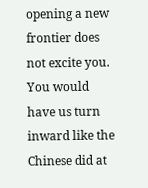opening a new frontier does not excite you. You would have us turn inward like the Chinese did at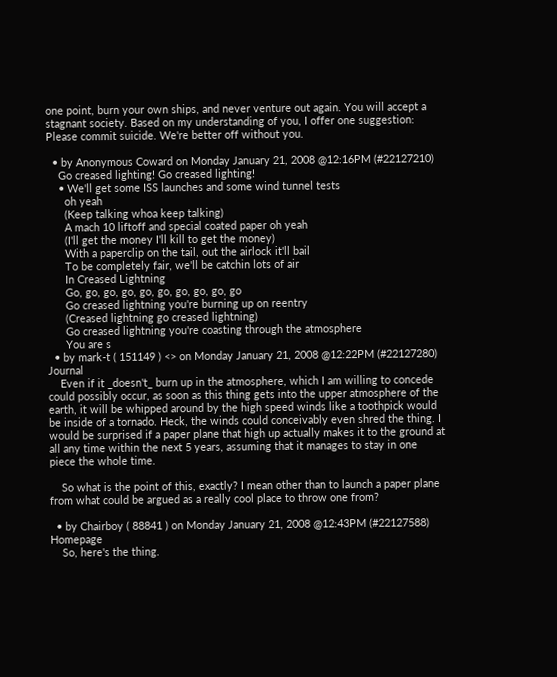one point, burn your own ships, and never venture out again. You will accept a stagnant society. Based on my understanding of you, I offer one suggestion: Please commit suicide. We're better off without you.

  • by Anonymous Coward on Monday January 21, 2008 @12:16PM (#22127210)
    Go creased lighting! Go creased lighting!
    • We'll get some ISS launches and some wind tunnel tests
      oh yeah
      (Keep talking whoa keep talking)
      A mach 10 liftoff and special coated paper oh yeah
      (I'll get the money I'll kill to get the money)
      With a paperclip on the tail, out the airlock it'll bail
      To be completely fair, we'll be catchin lots of air
      In Creased Lightning
      Go, go, go, go, go, go, go, go, go, go
      Go creased lightning you're burning up on reentry
      (Creased lightning go creased lightning)
      Go creased lightning you're coasting through the atmosphere
      You are s
  • by mark-t ( 151149 ) <> on Monday January 21, 2008 @12:22PM (#22127280) Journal
    Even if it _doesn't_ burn up in the atmosphere, which I am willing to concede could possibly occur, as soon as this thing gets into the upper atmosphere of the earth, it will be whipped around by the high speed winds like a toothpick would be inside of a tornado. Heck, the winds could conceivably even shred the thing. I would be surprised if a paper plane that high up actually makes it to the ground at all any time within the next 5 years, assuming that it manages to stay in one piece the whole time.

    So what is the point of this, exactly? I mean other than to launch a paper plane from what could be argued as a really cool place to throw one from?

  • by Chairboy ( 88841 ) on Monday January 21, 2008 @12:43PM (#22127588) Homepage
    So, here's the thing.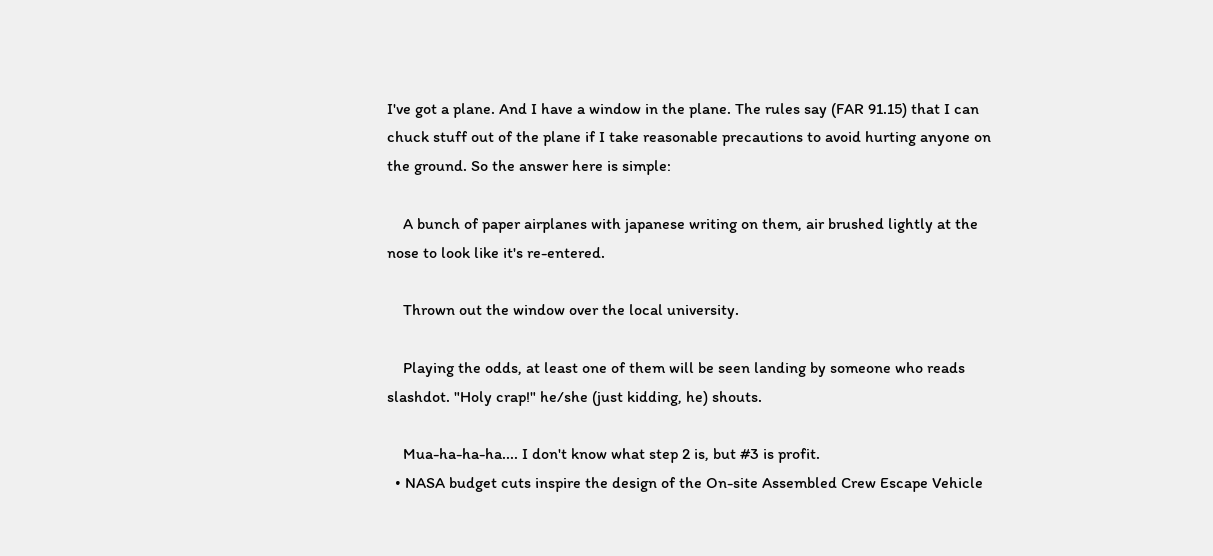I've got a plane. And I have a window in the plane. The rules say (FAR 91.15) that I can chuck stuff out of the plane if I take reasonable precautions to avoid hurting anyone on the ground. So the answer here is simple:

    A bunch of paper airplanes with japanese writing on them, air brushed lightly at the nose to look like it's re-entered.

    Thrown out the window over the local university.

    Playing the odds, at least one of them will be seen landing by someone who reads slashdot. "Holy crap!" he/she (just kidding, he) shouts.

    Mua-ha-ha-ha.... I don't know what step 2 is, but #3 is profit.
  • NASA budget cuts inspire the design of the On-site Assembled Crew Escape Vehicle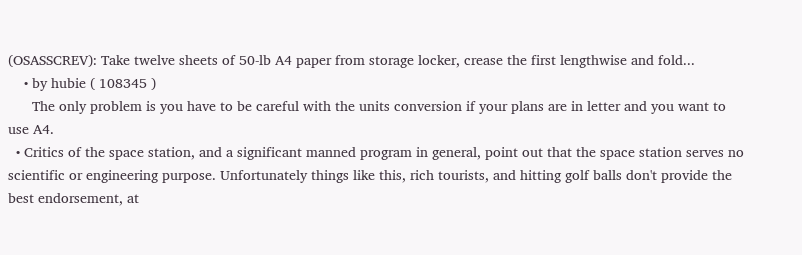(OSASSCREV): Take twelve sheets of 50-lb A4 paper from storage locker, crease the first lengthwise and fold...
    • by hubie ( 108345 )
      The only problem is you have to be careful with the units conversion if your plans are in letter and you want to use A4.
  • Critics of the space station, and a significant manned program in general, point out that the space station serves no scientific or engineering purpose. Unfortunately things like this, rich tourists, and hitting golf balls don't provide the best endorsement, at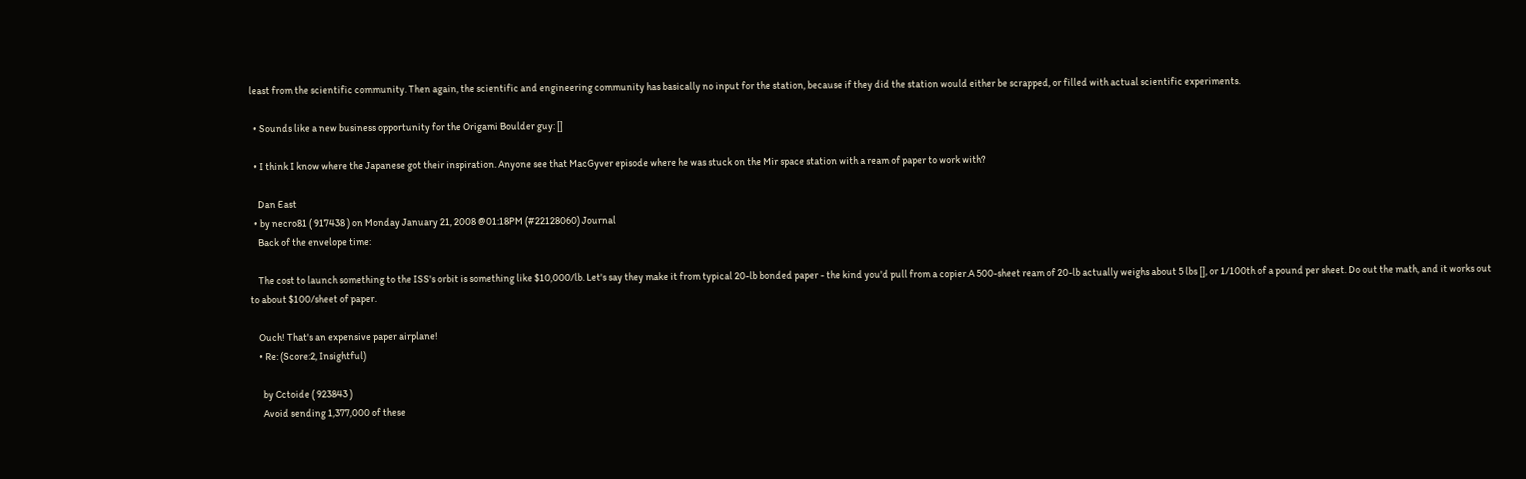least from the scientific community. Then again, the scientific and engineering community has basically no input for the station, because if they did the station would either be scrapped, or filled with actual scientific experiments.

  • Sounds like a new business opportunity for the Origami Boulder guy: []

  • I think I know where the Japanese got their inspiration. Anyone see that MacGyver episode where he was stuck on the Mir space station with a ream of paper to work with?

    Dan East
  • by necro81 ( 917438 ) on Monday January 21, 2008 @01:18PM (#22128060) Journal
    Back of the envelope time:

    The cost to launch something to the ISS's orbit is something like $10,000/lb. Let's say they make it from typical 20-lb bonded paper - the kind you'd pull from a copier.A 500-sheet ream of 20-lb actually weighs about 5 lbs [], or 1/100th of a pound per sheet. Do out the math, and it works out to about $100/sheet of paper.

    Ouch! That's an expensive paper airplane!
    • Re: (Score:2, Insightful)

      by Cctoide ( 923843 )
      Avoid sending 1,377,000 of these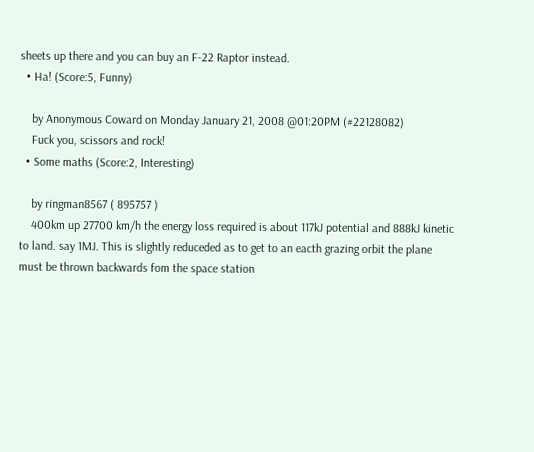sheets up there and you can buy an F-22 Raptor instead.
  • Ha! (Score:5, Funny)

    by Anonymous Coward on Monday January 21, 2008 @01:20PM (#22128082)
    Fuck you, scissors and rock!
  • Some maths (Score:2, Interesting)

    by ringman8567 ( 895757 )
    400km up 27700 km/h the energy loss required is about 117kJ potential and 888kJ kinetic to land. say 1MJ. This is slightly reduceded as to get to an eacth grazing orbit the plane must be thrown backwards fom the space station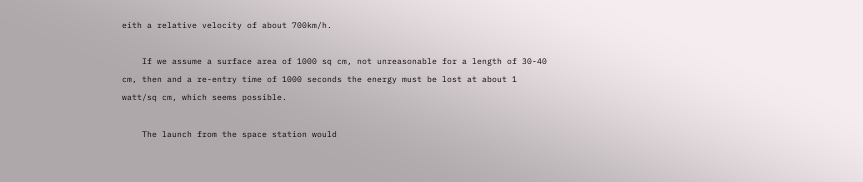eith a relative velocity of about 700km/h.

    If we assume a surface area of 1000 sq cm, not unreasonable for a length of 30-40 cm, then and a re-entry time of 1000 seconds the energy must be lost at about 1 watt/sq cm, which seems possible.

    The launch from the space station would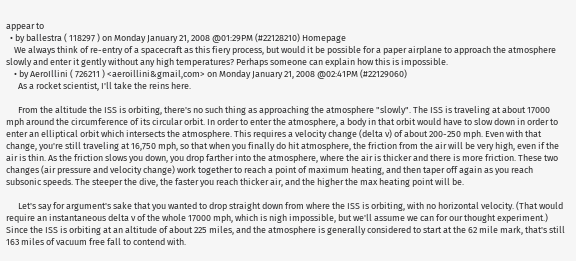appear to
  • by ballestra ( 118297 ) on Monday January 21, 2008 @01:29PM (#22128210) Homepage
    We always think of re-entry of a spacecraft as this fiery process, but would it be possible for a paper airplane to approach the atmosphere slowly and enter it gently without any high temperatures? Perhaps someone can explain how this is impossible.
    • by AeroIllini ( 726211 ) <aeroillini&gmail,com> on Monday January 21, 2008 @02:41PM (#22129060)
      As a rocket scientist, I'll take the reins here.

      From the altitude the ISS is orbiting, there's no such thing as approaching the atmosphere "slowly". The ISS is traveling at about 17000 mph around the circumference of its circular orbit. In order to enter the atmosphere, a body in that orbit would have to slow down in order to enter an elliptical orbit which intersects the atmosphere. This requires a velocity change (delta v) of about 200-250 mph. Even with that change, you're still traveling at 16,750 mph, so that when you finally do hit atmosphere, the friction from the air will be very high, even if the air is thin. As the friction slows you down, you drop farther into the atmosphere, where the air is thicker and there is more friction. These two changes (air pressure and velocity change) work together to reach a point of maximum heating, and then taper off again as you reach subsonic speeds. The steeper the dive, the faster you reach thicker air, and the higher the max heating point will be.

      Let's say for argument's sake that you wanted to drop straight down from where the ISS is orbiting, with no horizontal velocity. (That would require an instantaneous delta v of the whole 17000 mph, which is nigh impossible, but we'll assume we can for our thought experiment.) Since the ISS is orbiting at an altitude of about 225 miles, and the atmosphere is generally considered to start at the 62 mile mark, that's still 163 miles of vacuum free fall to contend with.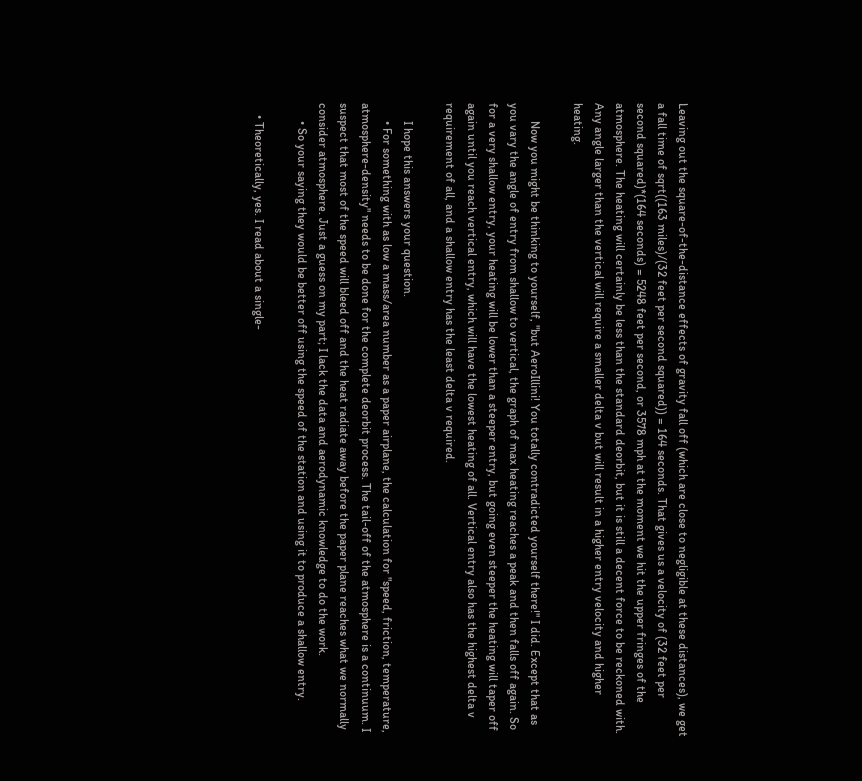Leaving out the square-of-the-distance effects of gravity fall off (which are close to negligible at these distances), we get a fall time of sqrt((163 miles)/(32 feet per second squared)) = 164 seconds. That gives us a velocity of (32 feet per second squared)*(164 seconds) = 5248 feet per second, or 3578 mph at the moment we hit the upper fringes of the atmosphere. The heating will certainly be less than the standard deorbit, but it is still a decent force to be reckoned with. Any angle larger than the vertical will require a smaller delta v but will result in a higher entry velocity and higher heating.

      Now you might be thinking to yourself, "but AeroIllini! You totally contradicted yourself there!" I did. Except that as you vary the angle of entry from shallow to vertical, the graph of max heating reaches a peak and then falls off again. So for a very shallow entry, your heating will be lower than a steeper entry, but going even steeper the heating will taper off again until you reach vertical entry, which will have the lowest heating of all. Vertical entry also has the highest delta v requirement of all, and a shallow entry has the least delta v required.

      I hope this answers your question.
      • For something with as low a mass/area number as a paper airplane, the calculation for "speed, friction, temperature, atmosphere-density" needs to be done for the complete deorbit process. The tail-off of the atmosphere is a continuum. I suspect that most of the speed will bleed off and the heat radiate away before the paper plane reaches what we normally consider atmosphere. Just a guess on my part; I lack the data and aerodynamic knowledge to do the work.
      • So your saying they would be better off using the speed of the station and using it to produce a shallow entry.

    • Theoretically, yes. I read about a single-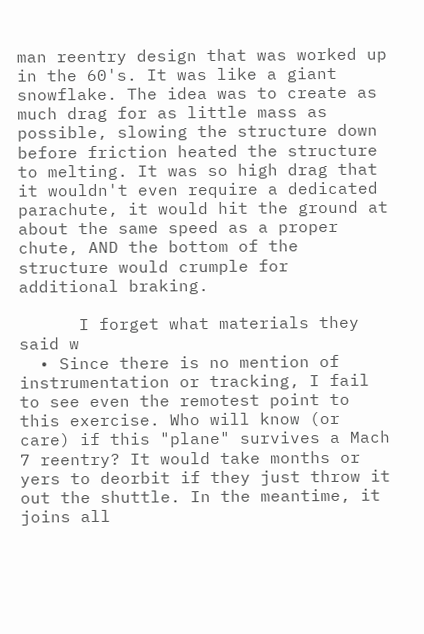man reentry design that was worked up in the 60's. It was like a giant snowflake. The idea was to create as much drag for as little mass as possible, slowing the structure down before friction heated the structure to melting. It was so high drag that it wouldn't even require a dedicated parachute, it would hit the ground at about the same speed as a proper chute, AND the bottom of the structure would crumple for additional braking.

      I forget what materials they said w
  • Since there is no mention of instrumentation or tracking, I fail to see even the remotest point to this exercise. Who will know (or care) if this "plane" survives a Mach 7 reentry? It would take months or yers to deorbit if they just throw it out the shuttle. In the meantime, it joins all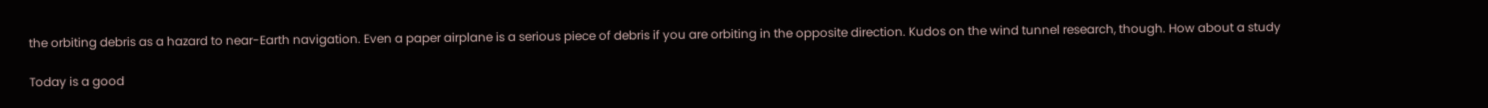the orbiting debris as a hazard to near-Earth navigation. Even a paper airplane is a serious piece of debris if you are orbiting in the opposite direction. Kudos on the wind tunnel research, though. How about a study

Today is a good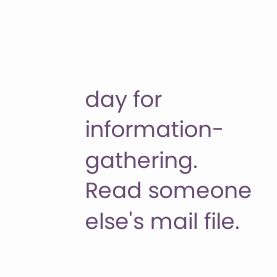day for information-gathering. Read someone else's mail file.